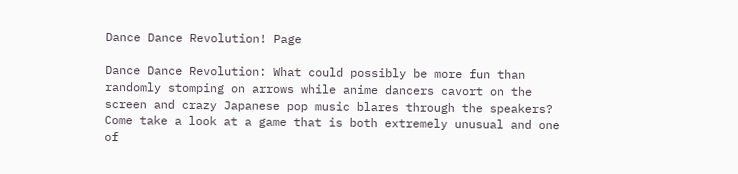Dance Dance Revolution! Page

Dance Dance Revolution: What could possibly be more fun than randomly stomping on arrows while anime dancers cavort on the screen and crazy Japanese pop music blares through the speakers? Come take a look at a game that is both extremely unusual and one of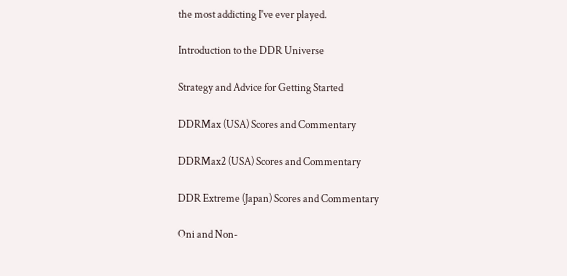the most addicting I've ever played.

Introduction to the DDR Universe

Strategy and Advice for Getting Started

DDRMax (USA) Scores and Commentary

DDRMax2 (USA) Scores and Commentary

DDR Extreme (Japan) Scores and Commentary

Oni and Non-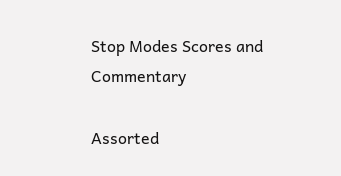Stop Modes Scores and Commentary

Assorted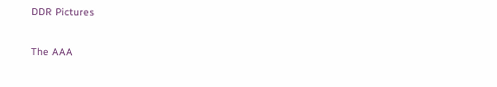DDR Pictures

The AAA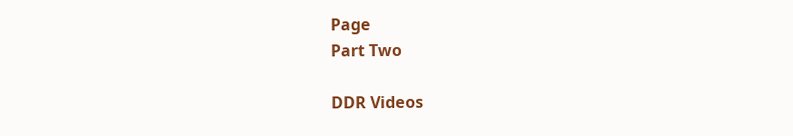Page
Part Two

DDR Videos